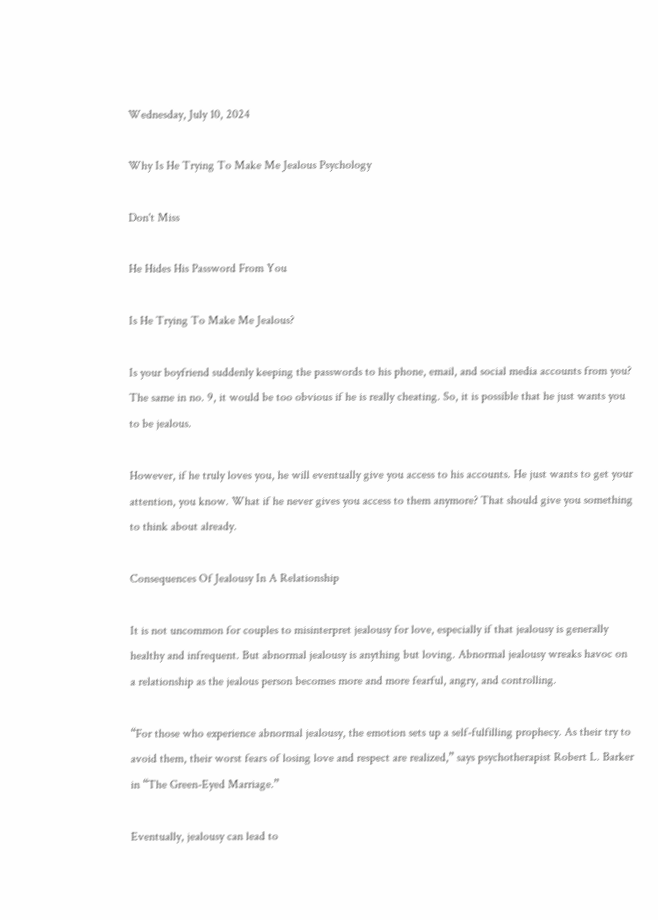Wednesday, July 10, 2024

Why Is He Trying To Make Me Jealous Psychology

Don't Miss

He Hides His Password From You

Is He Trying To Make Me Jealous?

Is your boyfriend suddenly keeping the passwords to his phone, email, and social media accounts from you? The same in no. 9, it would be too obvious if he is really cheating. So, it is possible that he just wants you to be jealous.

However, if he truly loves you, he will eventually give you access to his accounts. He just wants to get your attention, you know. What if he never gives you access to them anymore? That should give you something to think about already.

Consequences Of Jealousy In A Relationship

It is not uncommon for couples to misinterpret jealousy for love, especially if that jealousy is generally healthy and infrequent. But abnormal jealousy is anything but loving. Abnormal jealousy wreaks havoc on a relationship as the jealous person becomes more and more fearful, angry, and controlling.

“For those who experience abnormal jealousy, the emotion sets up a self-fulfilling prophecy. As their try to avoid them, their worst fears of losing love and respect are realized,” says psychotherapist Robert L. Barker in “The Green-Eyed Marriage.”

Eventually, jealousy can lead to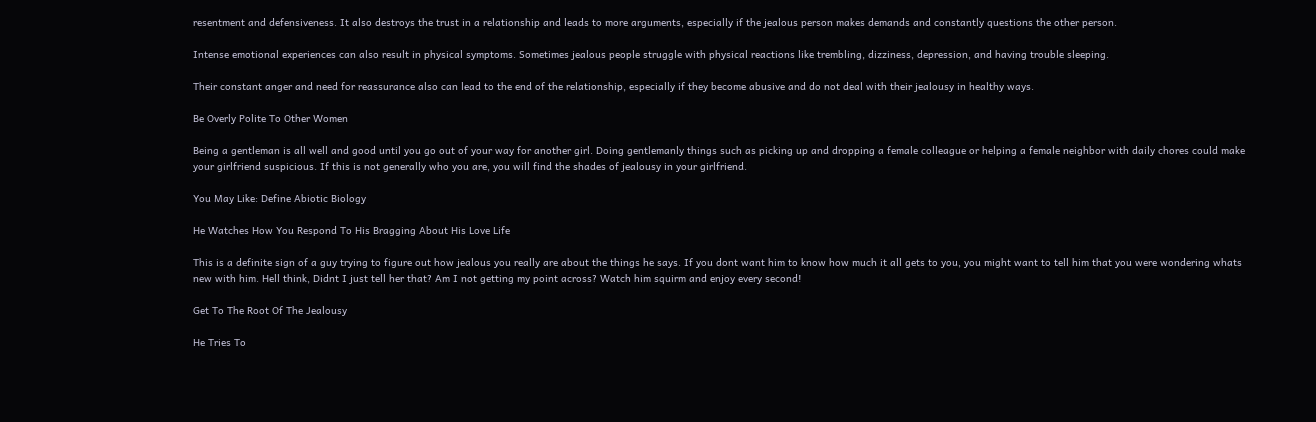resentment and defensiveness. It also destroys the trust in a relationship and leads to more arguments, especially if the jealous person makes demands and constantly questions the other person.

Intense emotional experiences can also result in physical symptoms. Sometimes jealous people struggle with physical reactions like trembling, dizziness, depression, and having trouble sleeping.

Their constant anger and need for reassurance also can lead to the end of the relationship, especially if they become abusive and do not deal with their jealousy in healthy ways.

Be Overly Polite To Other Women

Being a gentleman is all well and good until you go out of your way for another girl. Doing gentlemanly things such as picking up and dropping a female colleague or helping a female neighbor with daily chores could make your girlfriend suspicious. If this is not generally who you are, you will find the shades of jealousy in your girlfriend.

You May Like: Define Abiotic Biology

He Watches How You Respond To His Bragging About His Love Life

This is a definite sign of a guy trying to figure out how jealous you really are about the things he says. If you dont want him to know how much it all gets to you, you might want to tell him that you were wondering whats new with him. Hell think, Didnt I just tell her that? Am I not getting my point across? Watch him squirm and enjoy every second!

Get To The Root Of The Jealousy

He Tries To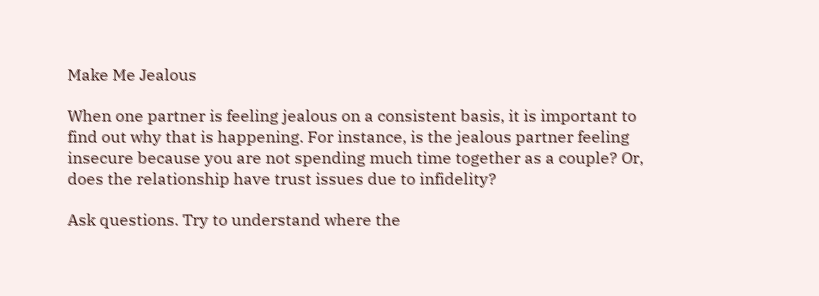Make Me Jealous

When one partner is feeling jealous on a consistent basis, it is important to find out why that is happening. For instance, is the jealous partner feeling insecure because you are not spending much time together as a couple? Or, does the relationship have trust issues due to infidelity?

Ask questions. Try to understand where the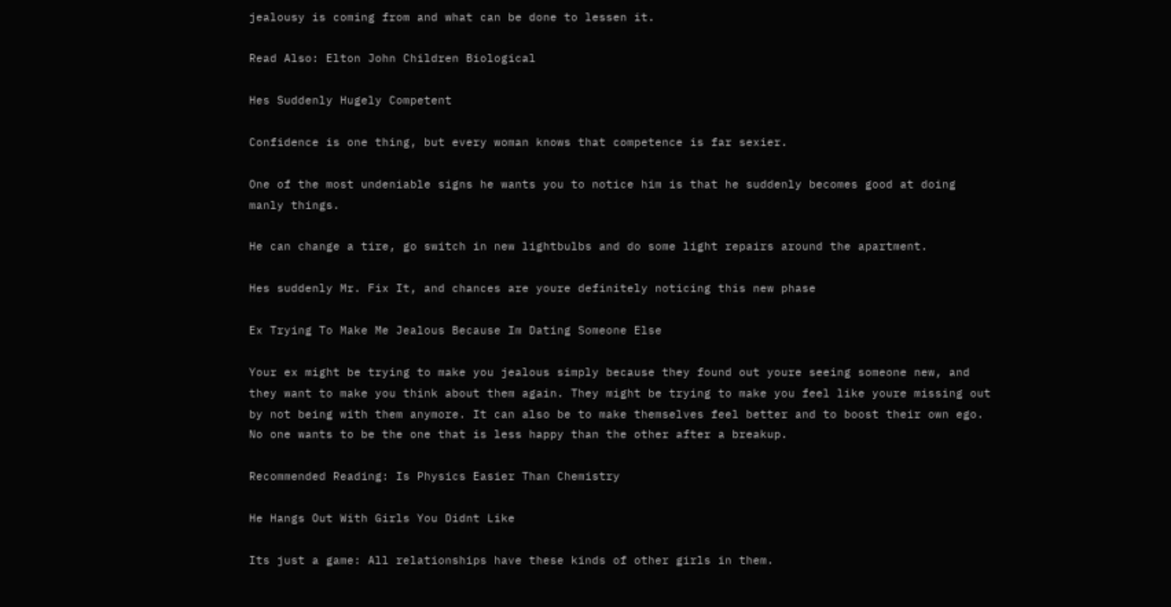jealousy is coming from and what can be done to lessen it.

Read Also: Elton John Children Biological

Hes Suddenly Hugely Competent

Confidence is one thing, but every woman knows that competence is far sexier.

One of the most undeniable signs he wants you to notice him is that he suddenly becomes good at doing manly things.

He can change a tire, go switch in new lightbulbs and do some light repairs around the apartment.

Hes suddenly Mr. Fix It, and chances are youre definitely noticing this new phase

Ex Trying To Make Me Jealous Because Im Dating Someone Else

Your ex might be trying to make you jealous simply because they found out youre seeing someone new, and they want to make you think about them again. They might be trying to make you feel like youre missing out by not being with them anymore. It can also be to make themselves feel better and to boost their own ego. No one wants to be the one that is less happy than the other after a breakup.

Recommended Reading: Is Physics Easier Than Chemistry

He Hangs Out With Girls You Didnt Like

Its just a game: All relationships have these kinds of other girls in them.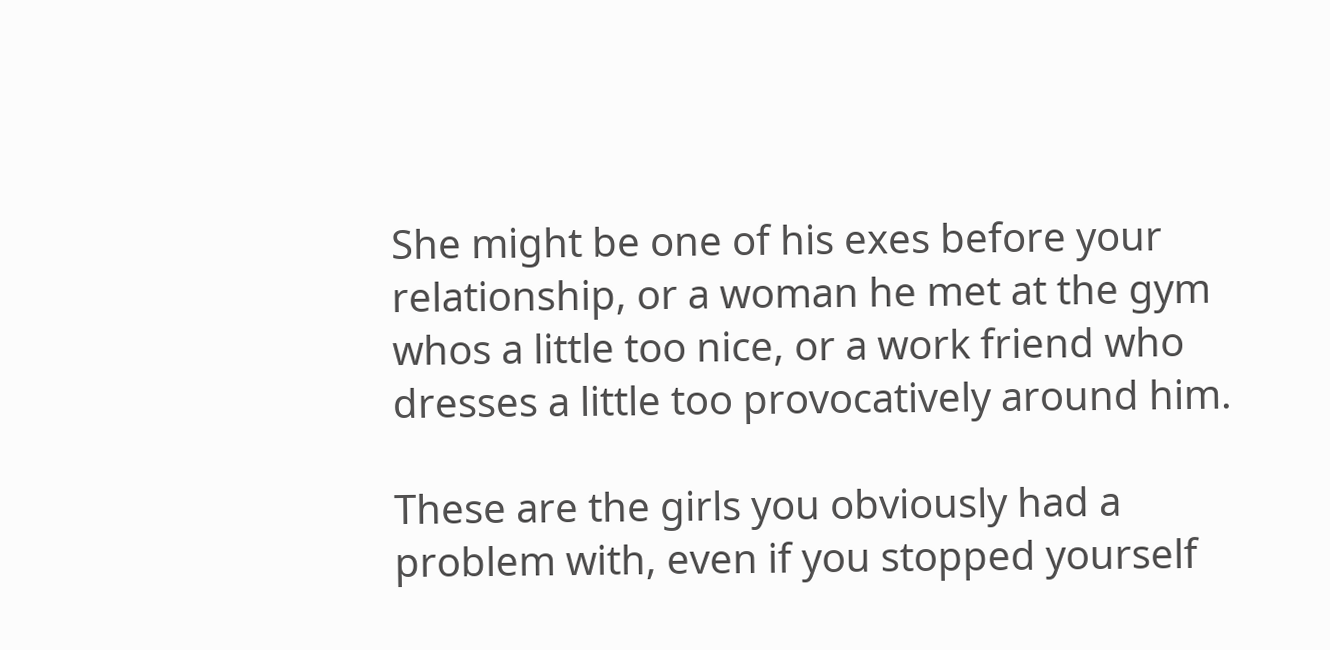She might be one of his exes before your relationship, or a woman he met at the gym whos a little too nice, or a work friend who dresses a little too provocatively around him.

These are the girls you obviously had a problem with, even if you stopped yourself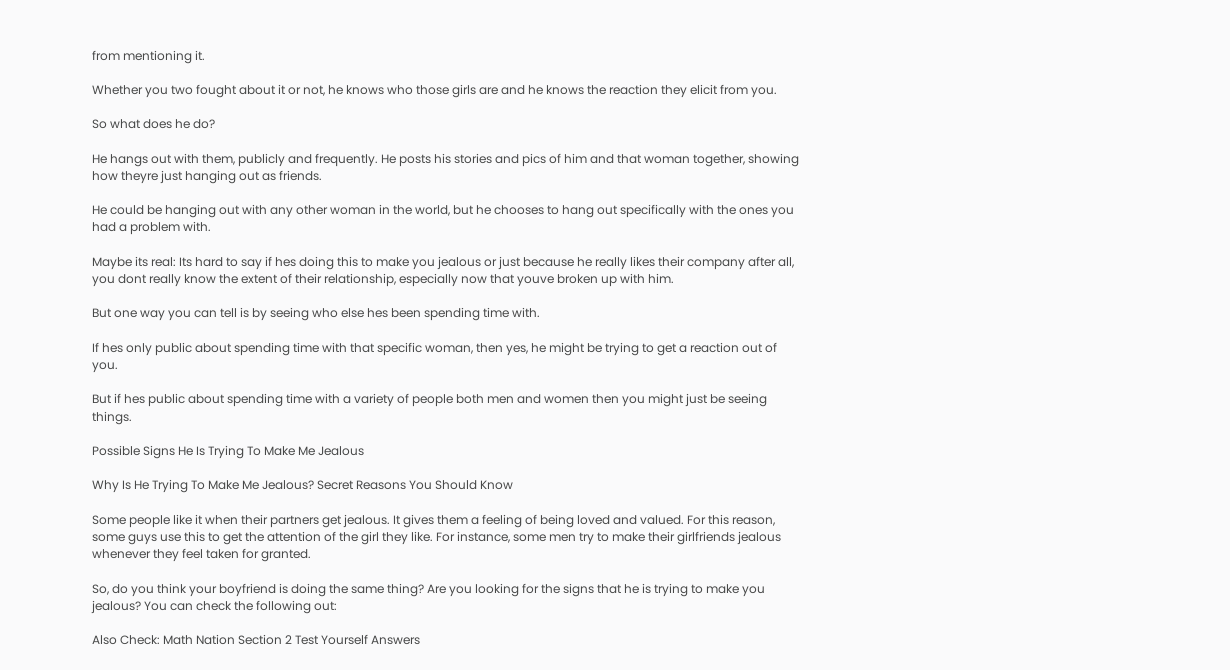from mentioning it.

Whether you two fought about it or not, he knows who those girls are and he knows the reaction they elicit from you.

So what does he do?

He hangs out with them, publicly and frequently. He posts his stories and pics of him and that woman together, showing how theyre just hanging out as friends.

He could be hanging out with any other woman in the world, but he chooses to hang out specifically with the ones you had a problem with.

Maybe its real: Its hard to say if hes doing this to make you jealous or just because he really likes their company after all, you dont really know the extent of their relationship, especially now that youve broken up with him.

But one way you can tell is by seeing who else hes been spending time with.

If hes only public about spending time with that specific woman, then yes, he might be trying to get a reaction out of you.

But if hes public about spending time with a variety of people both men and women then you might just be seeing things.

Possible Signs He Is Trying To Make Me Jealous

Why Is He Trying To Make Me Jealous? Secret Reasons You Should Know

Some people like it when their partners get jealous. It gives them a feeling of being loved and valued. For this reason, some guys use this to get the attention of the girl they like. For instance, some men try to make their girlfriends jealous whenever they feel taken for granted.

So, do you think your boyfriend is doing the same thing? Are you looking for the signs that he is trying to make you jealous? You can check the following out:

Also Check: Math Nation Section 2 Test Yourself Answers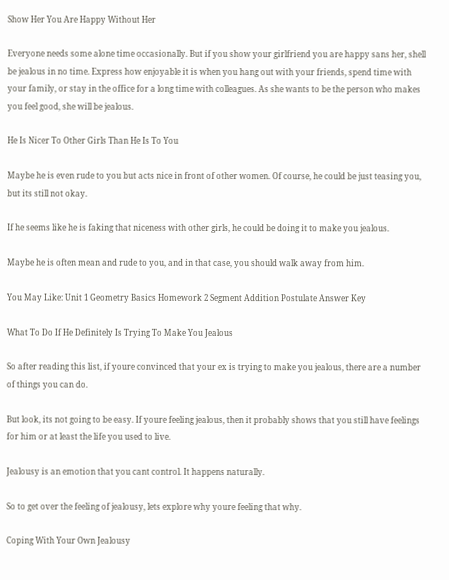Show Her You Are Happy Without Her

Everyone needs some alone time occasionally. But if you show your girlfriend you are happy sans her, shell be jealous in no time. Express how enjoyable it is when you hang out with your friends, spend time with your family, or stay in the office for a long time with colleagues. As she wants to be the person who makes you feel good, she will be jealous.

He Is Nicer To Other Girls Than He Is To You

Maybe he is even rude to you but acts nice in front of other women. Of course, he could be just teasing you, but its still not okay.

If he seems like he is faking that niceness with other girls, he could be doing it to make you jealous.

Maybe he is often mean and rude to you, and in that case, you should walk away from him.

You May Like: Unit 1 Geometry Basics Homework 2 Segment Addition Postulate Answer Key

What To Do If He Definitely Is Trying To Make You Jealous

So after reading this list, if youre convinced that your ex is trying to make you jealous, there are a number of things you can do.

But look, its not going to be easy. If youre feeling jealous, then it probably shows that you still have feelings for him or at least the life you used to live.

Jealousy is an emotion that you cant control. It happens naturally.

So to get over the feeling of jealousy, lets explore why youre feeling that why.

Coping With Your Own Jealousy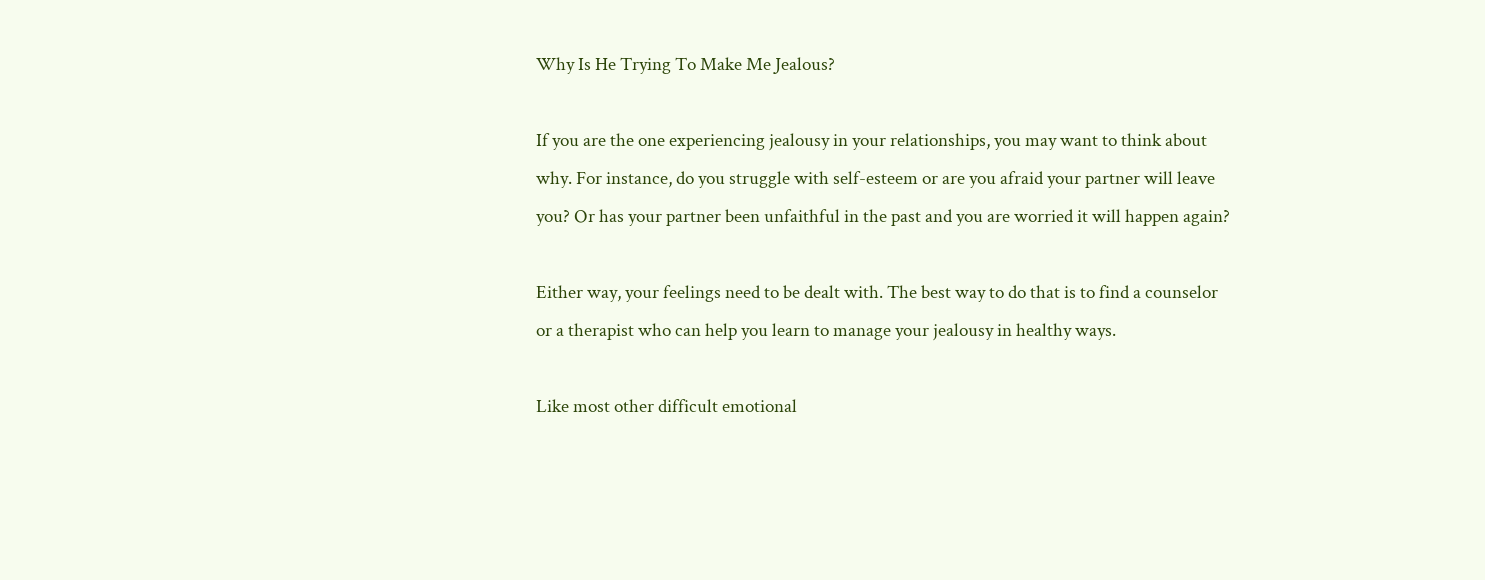Why Is He Trying To Make Me Jealous?

If you are the one experiencing jealousy in your relationships, you may want to think about why. For instance, do you struggle with self-esteem or are you afraid your partner will leave you? Or has your partner been unfaithful in the past and you are worried it will happen again?

Either way, your feelings need to be dealt with. The best way to do that is to find a counselor or a therapist who can help you learn to manage your jealousy in healthy ways.

Like most other difficult emotional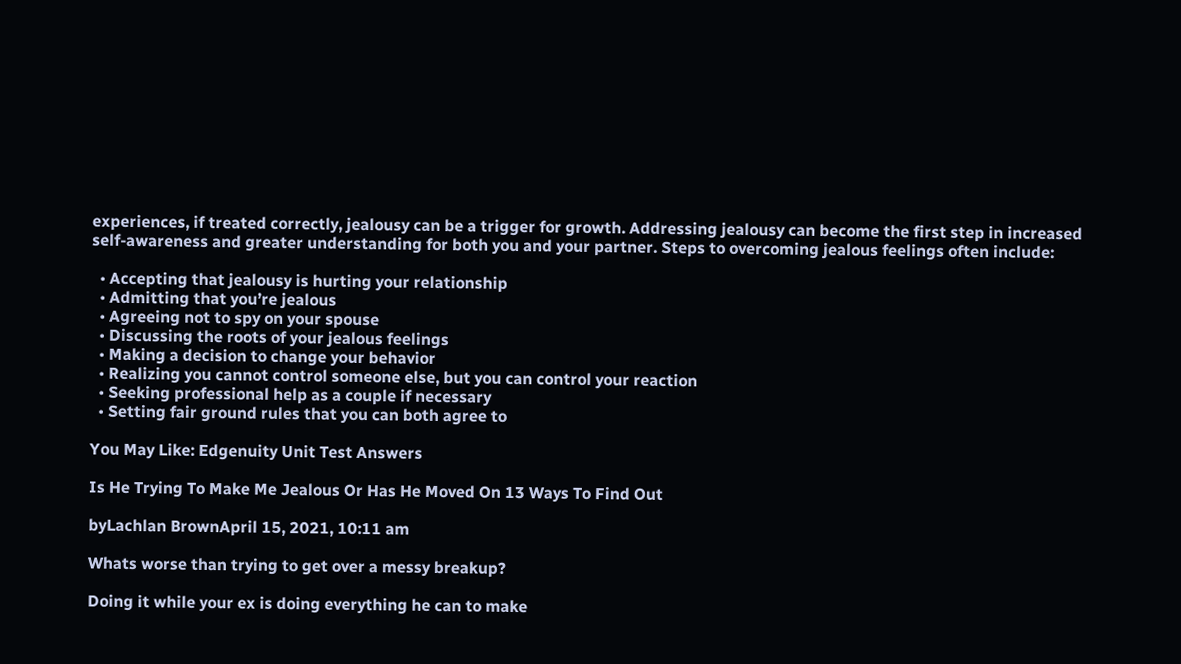experiences, if treated correctly, jealousy can be a trigger for growth. Addressing jealousy can become the first step in increased self-awareness and greater understanding for both you and your partner. Steps to overcoming jealous feelings often include:

  • Accepting that jealousy is hurting your relationship
  • Admitting that you’re jealous
  • Agreeing not to spy on your spouse
  • Discussing the roots of your jealous feelings
  • Making a decision to change your behavior
  • Realizing you cannot control someone else, but you can control your reaction
  • Seeking professional help as a couple if necessary
  • Setting fair ground rules that you can both agree to

You May Like: Edgenuity Unit Test Answers

Is He Trying To Make Me Jealous Or Has He Moved On 13 Ways To Find Out

byLachlan BrownApril 15, 2021, 10:11 am

Whats worse than trying to get over a messy breakup?

Doing it while your ex is doing everything he can to make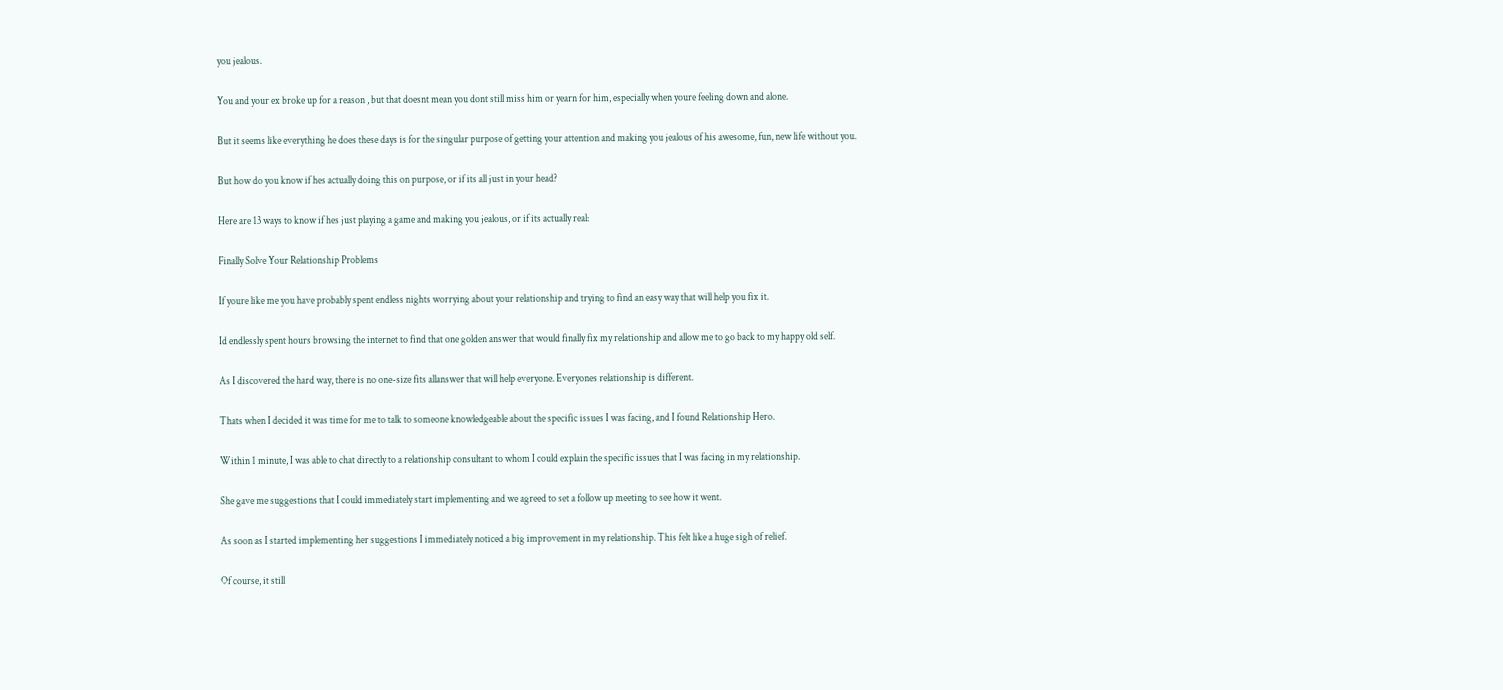you jealous.

You and your ex broke up for a reason , but that doesnt mean you dont still miss him or yearn for him, especially when youre feeling down and alone.

But it seems like everything he does these days is for the singular purpose of getting your attention and making you jealous of his awesome, fun, new life without you.

But how do you know if hes actually doing this on purpose, or if its all just in your head?

Here are 13 ways to know if hes just playing a game and making you jealous, or if its actually real:

Finally Solve Your Relationship Problems

If youre like me you have probably spent endless nights worrying about your relationship and trying to find an easy way that will help you fix it.

Id endlessly spent hours browsing the internet to find that one golden answer that would finally fix my relationship and allow me to go back to my happy old self.

As I discovered the hard way, there is no one-size fits allanswer that will help everyone. Everyones relationship is different.

Thats when I decided it was time for me to talk to someone knowledgeable about the specific issues I was facing, and I found Relationship Hero.

Within 1 minute, I was able to chat directly to a relationship consultant to whom I could explain the specific issues that I was facing in my relationship.

She gave me suggestions that I could immediately start implementing and we agreed to set a follow up meeting to see how it went.

As soon as I started implementing her suggestions I immediately noticed a big improvement in my relationship. This felt like a huge sigh of relief.

Of course, it still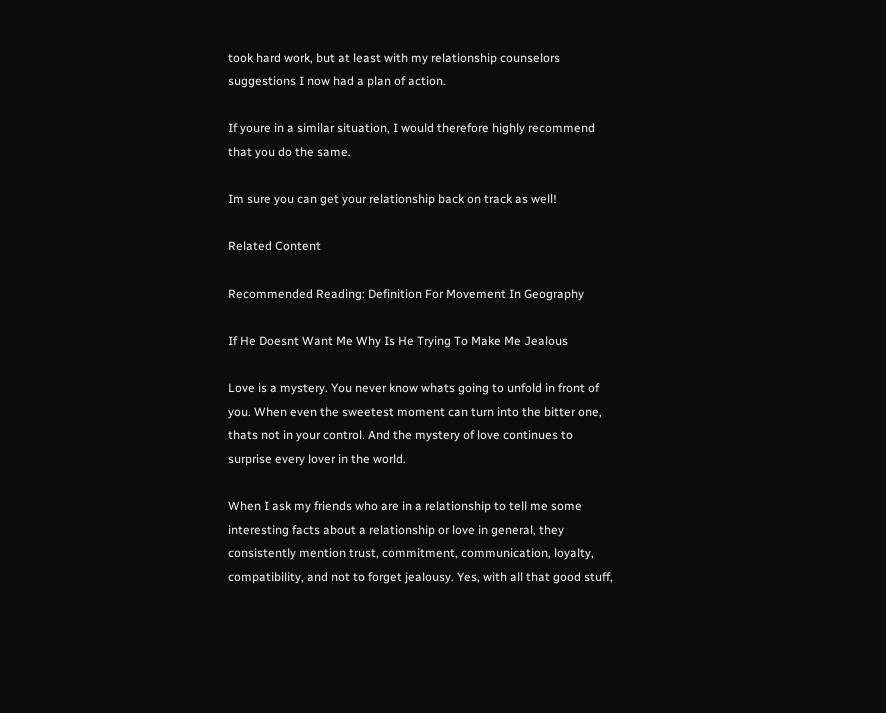took hard work, but at least with my relationship counselors suggestions I now had a plan of action.

If youre in a similar situation, I would therefore highly recommend that you do the same.

Im sure you can get your relationship back on track as well!

Related Content

Recommended Reading: Definition For Movement In Geography

If He Doesnt Want Me Why Is He Trying To Make Me Jealous

Love is a mystery. You never know whats going to unfold in front of you. When even the sweetest moment can turn into the bitter one, thats not in your control. And the mystery of love continues to surprise every lover in the world.

When I ask my friends who are in a relationship to tell me some interesting facts about a relationship or love in general, they consistently mention trust, commitment, communication, loyalty, compatibility, and not to forget jealousy. Yes, with all that good stuff,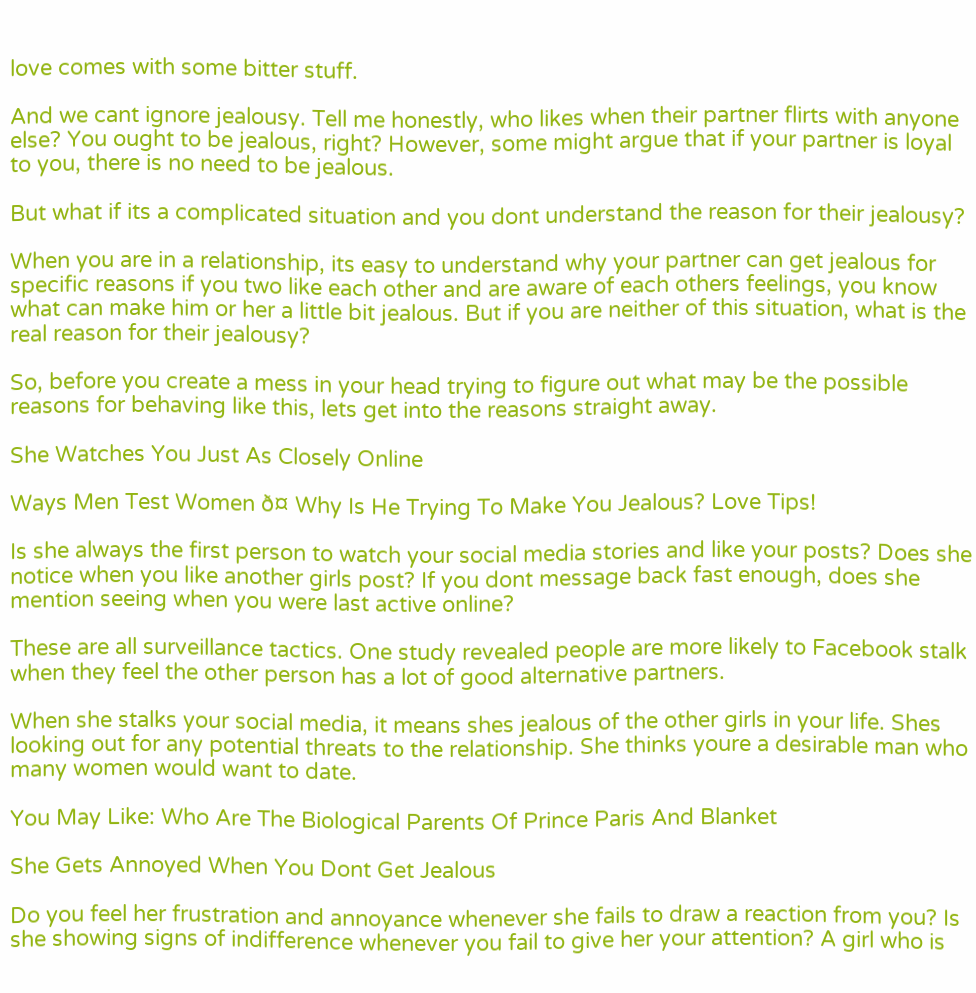love comes with some bitter stuff.

And we cant ignore jealousy. Tell me honestly, who likes when their partner flirts with anyone else? You ought to be jealous, right? However, some might argue that if your partner is loyal to you, there is no need to be jealous.

But what if its a complicated situation and you dont understand the reason for their jealousy?

When you are in a relationship, its easy to understand why your partner can get jealous for specific reasons if you two like each other and are aware of each others feelings, you know what can make him or her a little bit jealous. But if you are neither of this situation, what is the real reason for their jealousy?

So, before you create a mess in your head trying to figure out what may be the possible reasons for behaving like this, lets get into the reasons straight away.

She Watches You Just As Closely Online

Ways Men Test Women ð¤ Why Is He Trying To Make You Jealous? Love Tips!

Is she always the first person to watch your social media stories and like your posts? Does she notice when you like another girls post? If you dont message back fast enough, does she mention seeing when you were last active online?

These are all surveillance tactics. One study revealed people are more likely to Facebook stalk when they feel the other person has a lot of good alternative partners.

When she stalks your social media, it means shes jealous of the other girls in your life. Shes looking out for any potential threats to the relationship. She thinks youre a desirable man who many women would want to date.

You May Like: Who Are The Biological Parents Of Prince Paris And Blanket

She Gets Annoyed When You Dont Get Jealous

Do you feel her frustration and annoyance whenever she fails to draw a reaction from you? Is she showing signs of indifference whenever you fail to give her your attention? A girl who is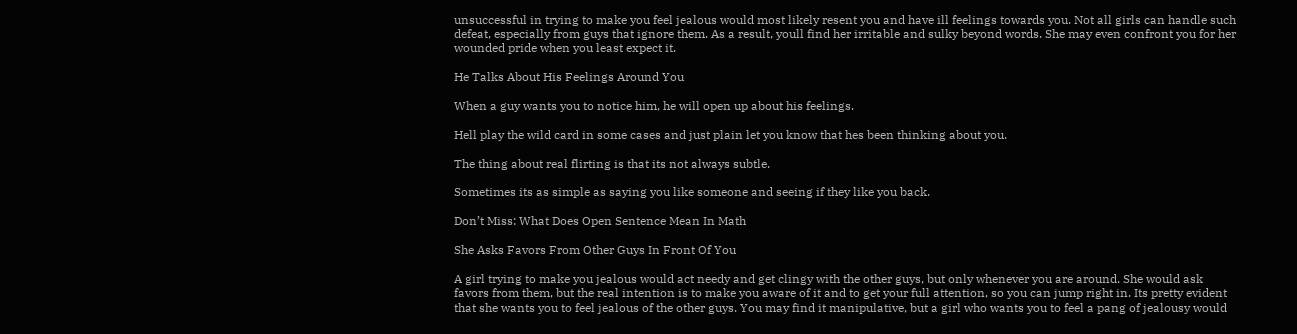unsuccessful in trying to make you feel jealous would most likely resent you and have ill feelings towards you. Not all girls can handle such defeat, especially from guys that ignore them. As a result, youll find her irritable and sulky beyond words. She may even confront you for her wounded pride when you least expect it.

He Talks About His Feelings Around You

When a guy wants you to notice him, he will open up about his feelings.

Hell play the wild card in some cases and just plain let you know that hes been thinking about you.

The thing about real flirting is that its not always subtle.

Sometimes its as simple as saying you like someone and seeing if they like you back.

Don’t Miss: What Does Open Sentence Mean In Math

She Asks Favors From Other Guys In Front Of You

A girl trying to make you jealous would act needy and get clingy with the other guys, but only whenever you are around. She would ask favors from them, but the real intention is to make you aware of it and to get your full attention, so you can jump right in. Its pretty evident that she wants you to feel jealous of the other guys. You may find it manipulative, but a girl who wants you to feel a pang of jealousy would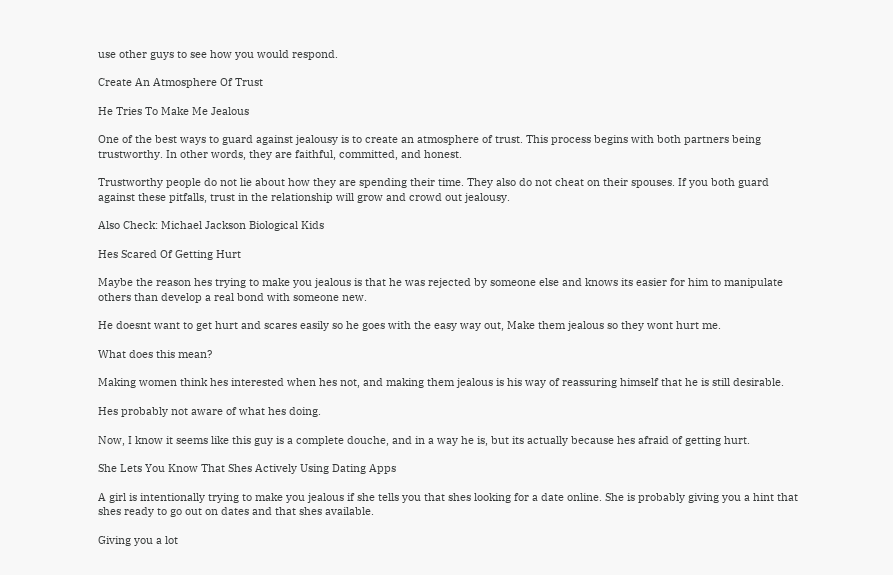use other guys to see how you would respond.

Create An Atmosphere Of Trust

He Tries To Make Me Jealous

One of the best ways to guard against jealousy is to create an atmosphere of trust. This process begins with both partners being trustworthy. In other words, they are faithful, committed, and honest.

Trustworthy people do not lie about how they are spending their time. They also do not cheat on their spouses. If you both guard against these pitfalls, trust in the relationship will grow and crowd out jealousy.

Also Check: Michael Jackson Biological Kids

Hes Scared Of Getting Hurt

Maybe the reason hes trying to make you jealous is that he was rejected by someone else and knows its easier for him to manipulate others than develop a real bond with someone new.

He doesnt want to get hurt and scares easily so he goes with the easy way out, Make them jealous so they wont hurt me.

What does this mean?

Making women think hes interested when hes not, and making them jealous is his way of reassuring himself that he is still desirable.

Hes probably not aware of what hes doing.

Now, I know it seems like this guy is a complete douche, and in a way he is, but its actually because hes afraid of getting hurt.

She Lets You Know That Shes Actively Using Dating Apps

A girl is intentionally trying to make you jealous if she tells you that shes looking for a date online. She is probably giving you a hint that shes ready to go out on dates and that shes available.

Giving you a lot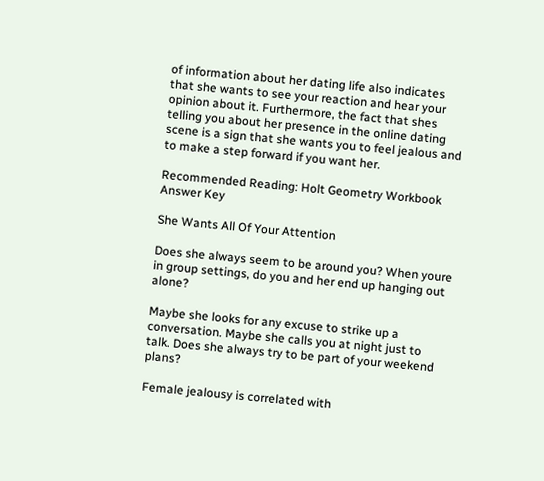of information about her dating life also indicates that she wants to see your reaction and hear your opinion about it. Furthermore, the fact that shes telling you about her presence in the online dating scene is a sign that she wants you to feel jealous and to make a step forward if you want her.

Recommended Reading: Holt Geometry Workbook Answer Key

She Wants All Of Your Attention

Does she always seem to be around you? When youre in group settings, do you and her end up hanging out alone?

Maybe she looks for any excuse to strike up a conversation. Maybe she calls you at night just to talk. Does she always try to be part of your weekend plans?

Female jealousy is correlated with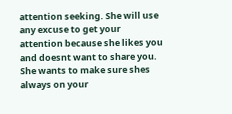attention seeking. She will use any excuse to get your attention because she likes you and doesnt want to share you. She wants to make sure shes always on your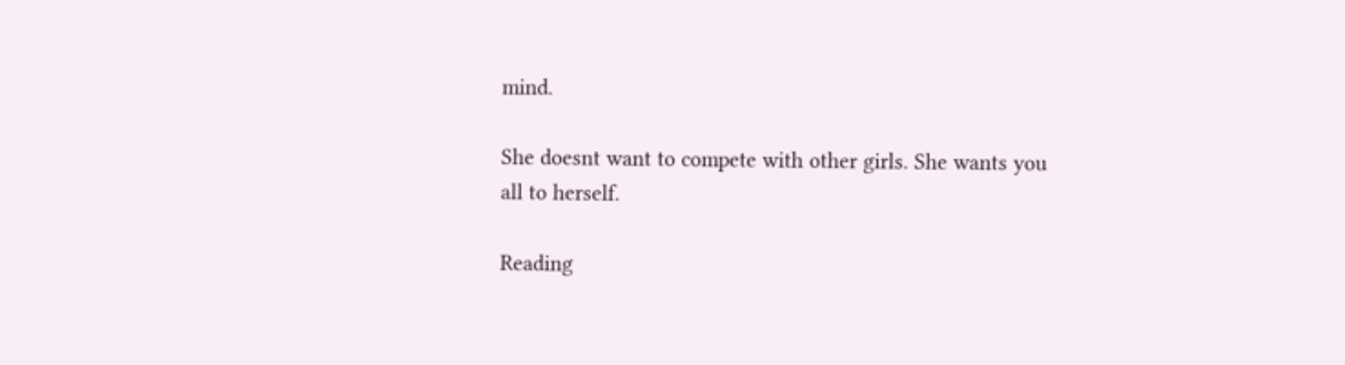mind.

She doesnt want to compete with other girls. She wants you all to herself.

Reading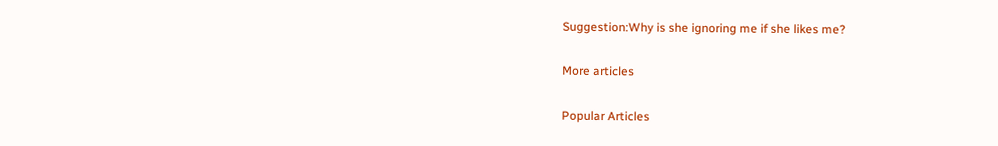Suggestion:Why is she ignoring me if she likes me?

More articles

Popular Articles